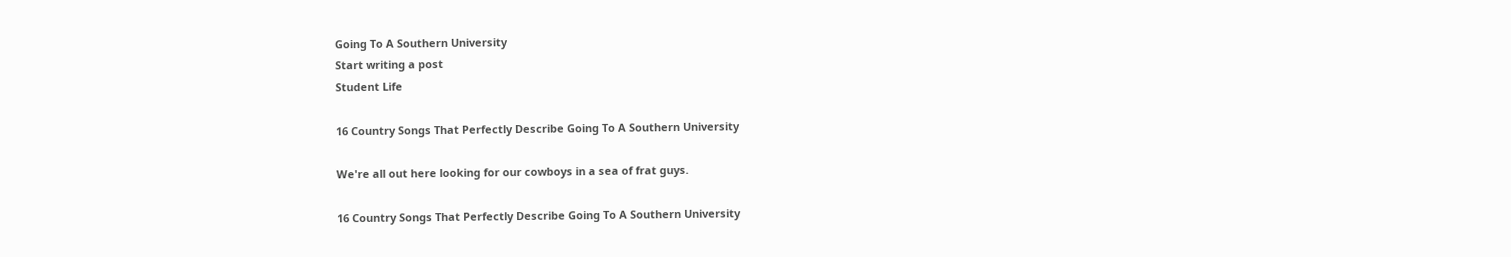Going To A Southern University
Start writing a post
Student Life

16 Country Songs That Perfectly Describe Going To A Southern University

We're all out here looking for our cowboys in a sea of frat guys.

16 Country Songs That Perfectly Describe Going To A Southern University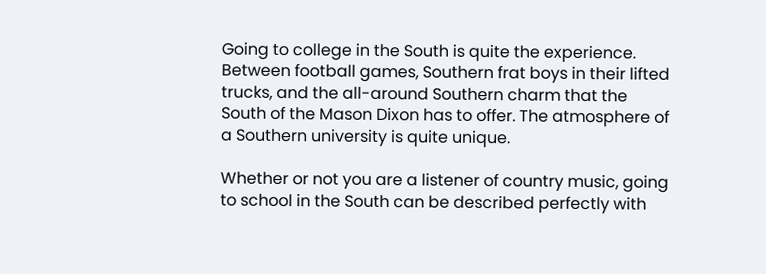Going to college in the South is quite the experience. Between football games, Southern frat boys in their lifted trucks, and the all-around Southern charm that the South of the Mason Dixon has to offer. The atmosphere of a Southern university is quite unique.

Whether or not you are a listener of country music, going to school in the South can be described perfectly with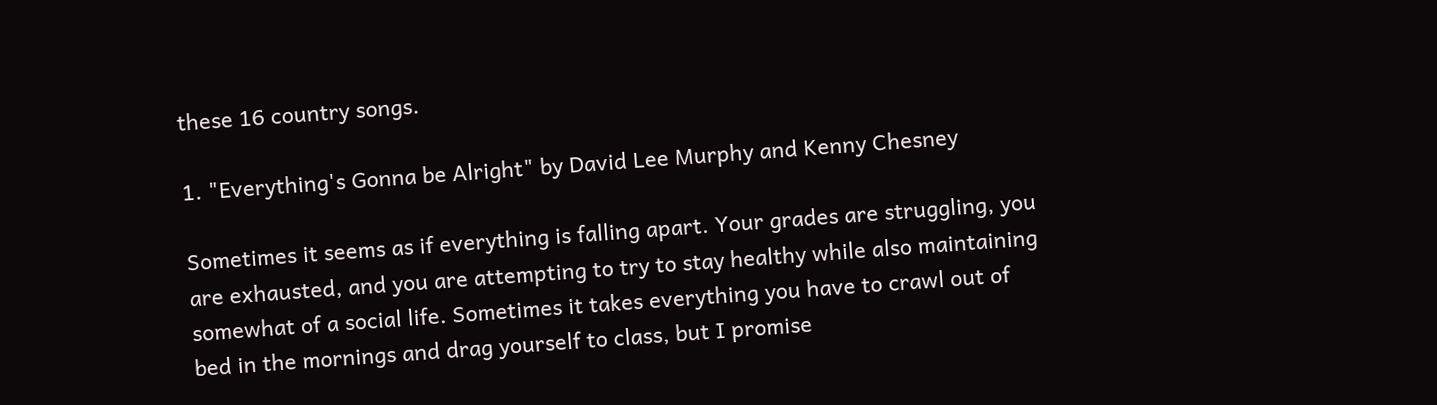these 16 country songs.

1. "Everything's Gonna be Alright" by David Lee Murphy and Kenny Chesney

Sometimes it seems as if everything is falling apart. Your grades are struggling, you are exhausted, and you are attempting to try to stay healthy while also maintaining somewhat of a social life. Sometimes it takes everything you have to crawl out of bed in the mornings and drag yourself to class, but I promise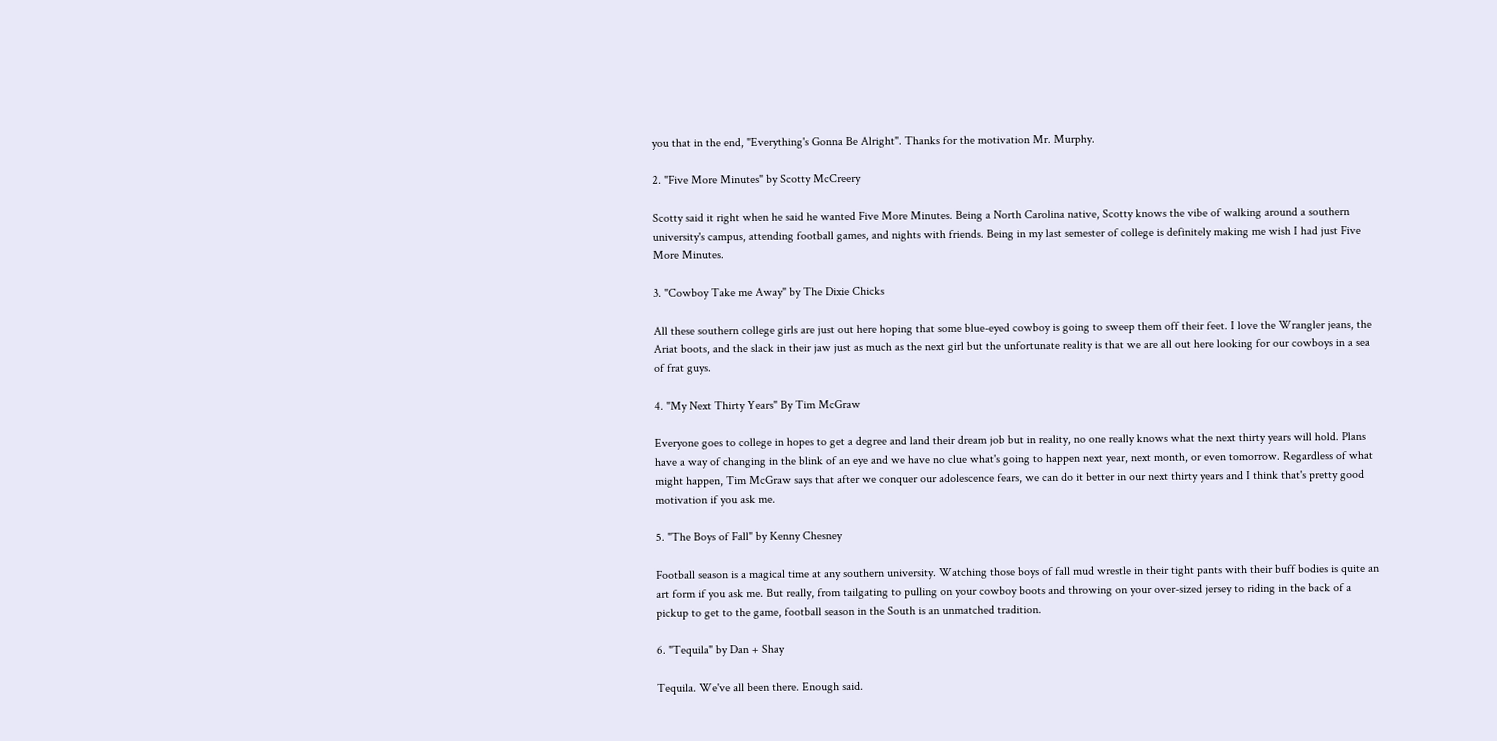you that in the end, "Everything's Gonna Be Alright". Thanks for the motivation Mr. Murphy.

2. "Five More Minutes" by Scotty McCreery

Scotty said it right when he said he wanted Five More Minutes. Being a North Carolina native, Scotty knows the vibe of walking around a southern university's campus, attending football games, and nights with friends. Being in my last semester of college is definitely making me wish I had just Five More Minutes.

3. "Cowboy Take me Away" by The Dixie Chicks

All these southern college girls are just out here hoping that some blue-eyed cowboy is going to sweep them off their feet. I love the Wrangler jeans, the Ariat boots, and the slack in their jaw just as much as the next girl but the unfortunate reality is that we are all out here looking for our cowboys in a sea of frat guys.

4. "My Next Thirty Years" By Tim McGraw

Everyone goes to college in hopes to get a degree and land their dream job but in reality, no one really knows what the next thirty years will hold. Plans have a way of changing in the blink of an eye and we have no clue what's going to happen next year, next month, or even tomorrow. Regardless of what might happen, Tim McGraw says that after we conquer our adolescence fears, we can do it better in our next thirty years and I think that's pretty good motivation if you ask me.

5. "The Boys of Fall" by Kenny Chesney

Football season is a magical time at any southern university. Watching those boys of fall mud wrestle in their tight pants with their buff bodies is quite an art form if you ask me. But really, from tailgating to pulling on your cowboy boots and throwing on your over-sized jersey to riding in the back of a pickup to get to the game, football season in the South is an unmatched tradition.

6. "Tequila" by Dan + Shay

Tequila. We've all been there. Enough said.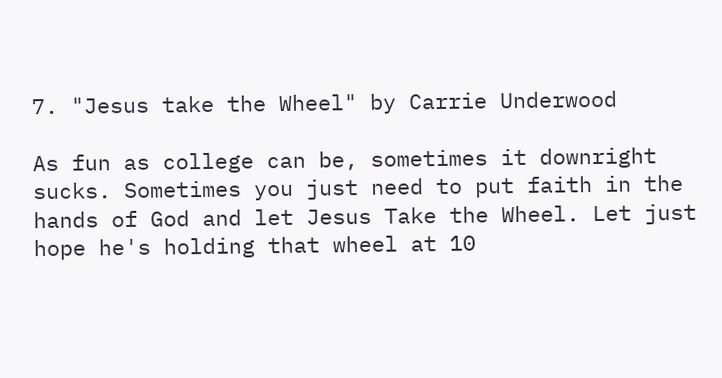7. "Jesus take the Wheel" by Carrie Underwood

As fun as college can be, sometimes it downright sucks. Sometimes you just need to put faith in the hands of God and let Jesus Take the Wheel. Let just hope he's holding that wheel at 10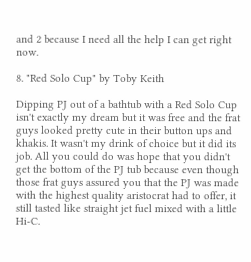and 2 because I need all the help I can get right now.

8. "Red Solo Cup" by Toby Keith

Dipping PJ out of a bathtub with a Red Solo Cup isn't exactly my dream but it was free and the frat guys looked pretty cute in their button ups and khakis. It wasn't my drink of choice but it did its job. All you could do was hope that you didn't get the bottom of the PJ tub because even though those frat guys assured you that the PJ was made with the highest quality aristocrat had to offer, it still tasted like straight jet fuel mixed with a little Hi-C.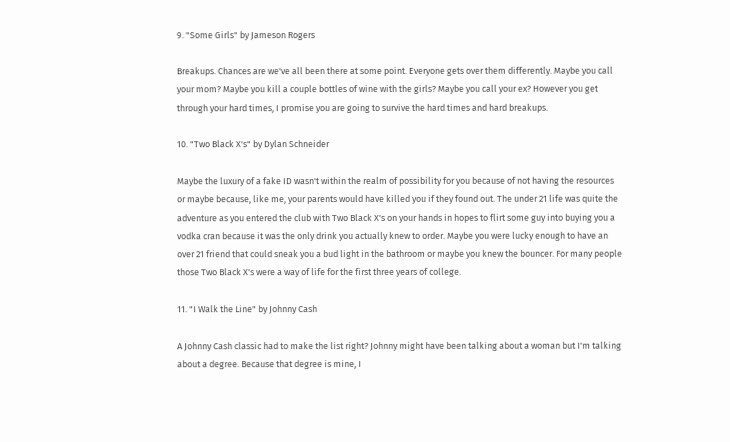9. "Some Girls" by Jameson Rogers

Breakups. Chances are we've all been there at some point. Everyone gets over them differently. Maybe you call your mom? Maybe you kill a couple bottles of wine with the girls? Maybe you call your ex? However you get through your hard times, I promise you are going to survive the hard times and hard breakups.

10. "Two Black X's" by Dylan Schneider

Maybe the luxury of a fake ID wasn't within the realm of possibility for you because of not having the resources or maybe because, like me, your parents would have killed you if they found out. The under 21 life was quite the adventure as you entered the club with Two Black X's on your hands in hopes to flirt some guy into buying you a vodka cran because it was the only drink you actually knew to order. Maybe you were lucky enough to have an over 21 friend that could sneak you a bud light in the bathroom or maybe you knew the bouncer. For many people those Two Black X's were a way of life for the first three years of college.

11. "I Walk the Line" by Johnny Cash

A Johnny Cash classic had to make the list right? Johnny might have been talking about a woman but I'm talking about a degree. Because that degree is mine, I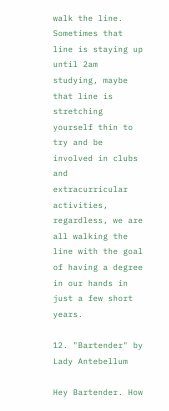walk the line. Sometimes that line is staying up until 2am studying, maybe that line is stretching yourself thin to try and be involved in clubs and extracurricular activities, regardless, we are all walking the line with the goal of having a degree in our hands in just a few short years.

12. "Bartender" by Lady Antebellum

Hey Bartender. How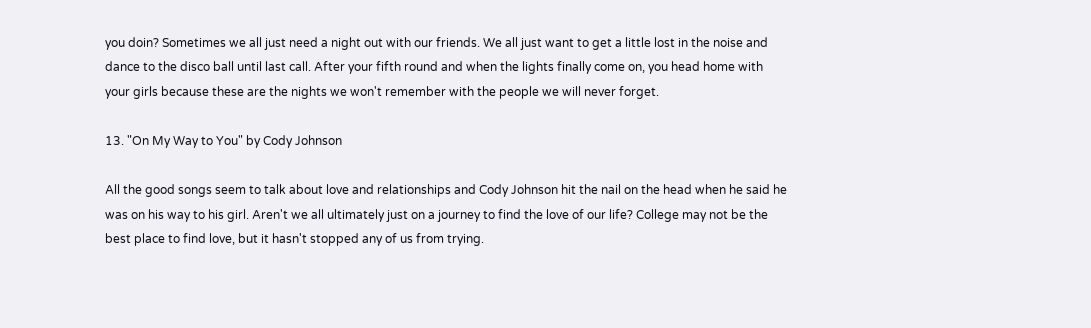you doin? Sometimes we all just need a night out with our friends. We all just want to get a little lost in the noise and dance to the disco ball until last call. After your fifth round and when the lights finally come on, you head home with your girls because these are the nights we won't remember with the people we will never forget.

13. "On My Way to You" by Cody Johnson

All the good songs seem to talk about love and relationships and Cody Johnson hit the nail on the head when he said he was on his way to his girl. Aren't we all ultimately just on a journey to find the love of our life? College may not be the best place to find love, but it hasn't stopped any of us from trying.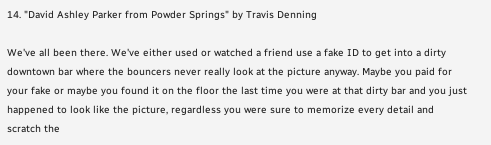14. "David Ashley Parker from Powder Springs" by Travis Denning

We've all been there. We've either used or watched a friend use a fake ID to get into a dirty downtown bar where the bouncers never really look at the picture anyway. Maybe you paid for your fake or maybe you found it on the floor the last time you were at that dirty bar and you just happened to look like the picture, regardless you were sure to memorize every detail and scratch the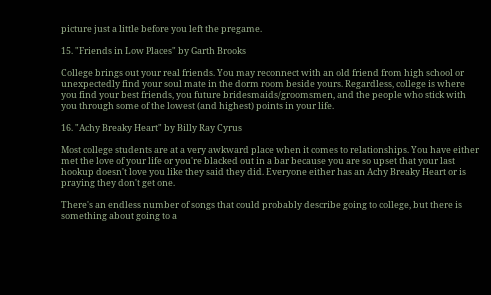picture just a little before you left the pregame.

15. "Friends in Low Places" by Garth Brooks

College brings out your real friends. You may reconnect with an old friend from high school or unexpectedly find your soul mate in the dorm room beside yours. Regardless, college is where you find your best friends, you future bridesmaids/groomsmen, and the people who stick with you through some of the lowest (and highest) points in your life.

16. "Achy Breaky Heart" by Billy Ray Cyrus

Most college students are at a very awkward place when it comes to relationships. You have either met the love of your life or you're blacked out in a bar because you are so upset that your last hookup doesn't love you like they said they did. Everyone either has an Achy Breaky Heart or is praying they don't get one.

There's an endless number of songs that could probably describe going to college, but there is something about going to a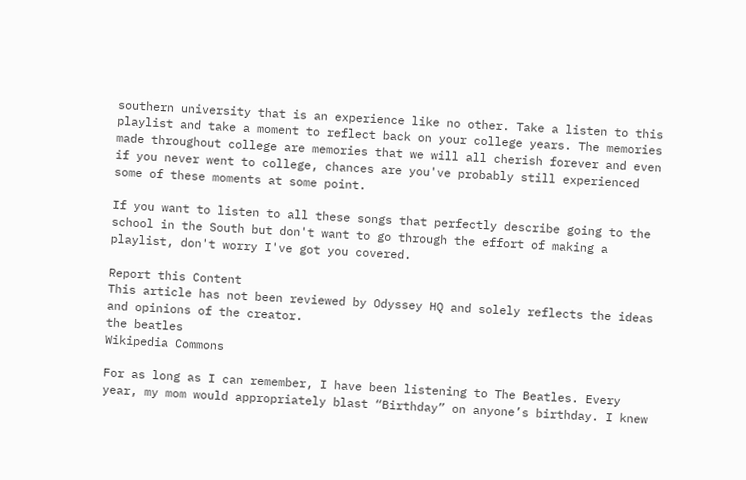southern university that is an experience like no other. Take a listen to this playlist and take a moment to reflect back on your college years. The memories made throughout college are memories that we will all cherish forever and even if you never went to college, chances are you've probably still experienced some of these moments at some point.

If you want to listen to all these songs that perfectly describe going to the school in the South but don't want to go through the effort of making a playlist, don't worry I've got you covered.

Report this Content
This article has not been reviewed by Odyssey HQ and solely reflects the ideas and opinions of the creator.
the beatles
Wikipedia Commons

For as long as I can remember, I have been listening to The Beatles. Every year, my mom would appropriately blast “Birthday” on anyone’s birthday. I knew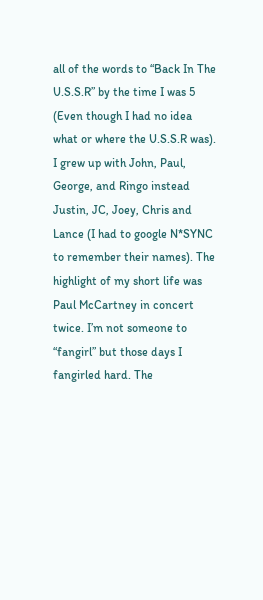all of the words to “Back In The U.S.S.R” by the time I was 5 (Even though I had no idea what or where the U.S.S.R was). I grew up with John, Paul, George, and Ringo instead Justin, JC, Joey, Chris and Lance (I had to google N*SYNC to remember their names). The highlight of my short life was Paul McCartney in concert twice. I’m not someone to “fangirl” but those days I fangirled hard. The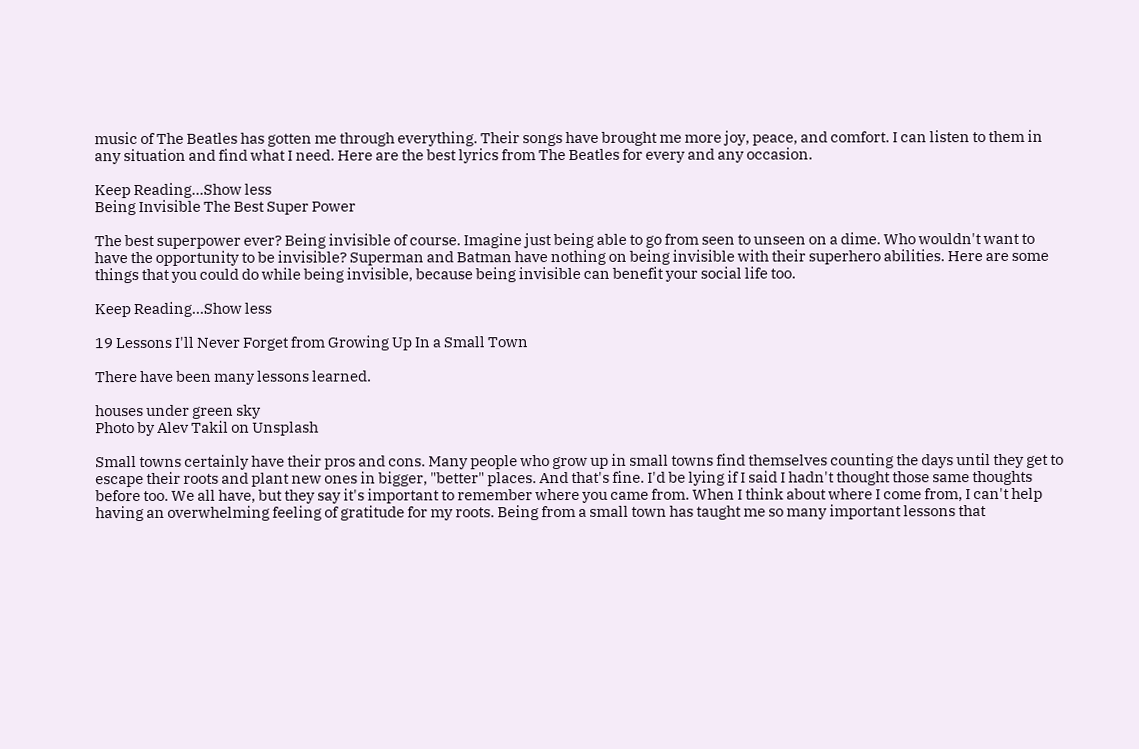music of The Beatles has gotten me through everything. Their songs have brought me more joy, peace, and comfort. I can listen to them in any situation and find what I need. Here are the best lyrics from The Beatles for every and any occasion.

Keep Reading...Show less
Being Invisible The Best Super Power

The best superpower ever? Being invisible of course. Imagine just being able to go from seen to unseen on a dime. Who wouldn't want to have the opportunity to be invisible? Superman and Batman have nothing on being invisible with their superhero abilities. Here are some things that you could do while being invisible, because being invisible can benefit your social life too.

Keep Reading...Show less

19 Lessons I'll Never Forget from Growing Up In a Small Town

There have been many lessons learned.

houses under green sky
Photo by Alev Takil on Unsplash

Small towns certainly have their pros and cons. Many people who grow up in small towns find themselves counting the days until they get to escape their roots and plant new ones in bigger, "better" places. And that's fine. I'd be lying if I said I hadn't thought those same thoughts before too. We all have, but they say it's important to remember where you came from. When I think about where I come from, I can't help having an overwhelming feeling of gratitude for my roots. Being from a small town has taught me so many important lessons that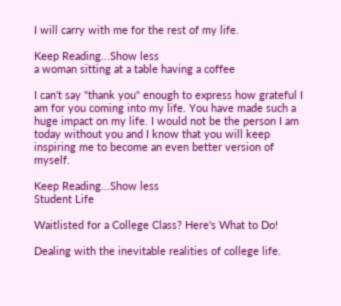I will carry with me for the rest of my life.

Keep Reading...Show less
a woman sitting at a table having a coffee

I can't say "thank you" enough to express how grateful I am for you coming into my life. You have made such a huge impact on my life. I would not be the person I am today without you and I know that you will keep inspiring me to become an even better version of myself.

Keep Reading...Show less
Student Life

Waitlisted for a College Class? Here's What to Do!

Dealing with the inevitable realities of college life.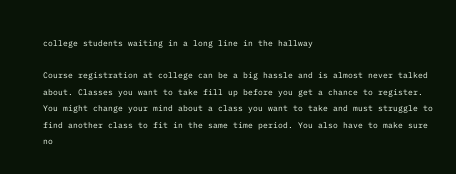college students waiting in a long line in the hallway

Course registration at college can be a big hassle and is almost never talked about. Classes you want to take fill up before you get a chance to register. You might change your mind about a class you want to take and must struggle to find another class to fit in the same time period. You also have to make sure no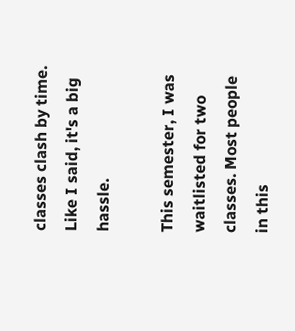classes clash by time. Like I said, it's a big hassle.

This semester, I was waitlisted for two classes. Most people in this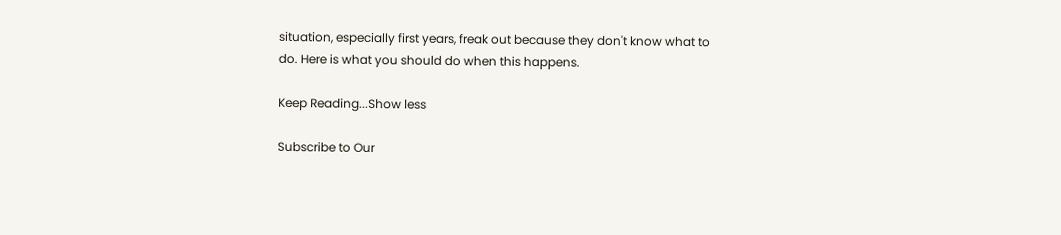situation, especially first years, freak out because they don't know what to do. Here is what you should do when this happens.

Keep Reading...Show less

Subscribe to Our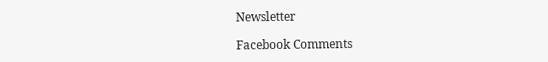Newsletter

Facebook Comments